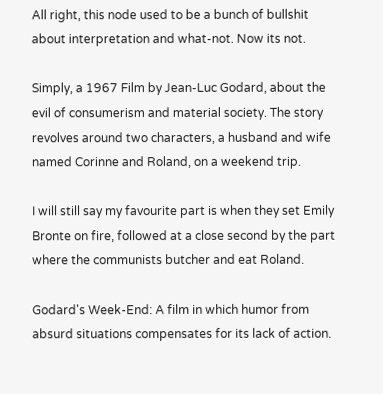All right, this node used to be a bunch of bullshit about interpretation and what-not. Now its not.

Simply, a 1967 Film by Jean-Luc Godard, about the evil of consumerism and material society. The story revolves around two characters, a husband and wife named Corinne and Roland, on a weekend trip.

I will still say my favourite part is when they set Emily Bronte on fire, followed at a close second by the part where the communists butcher and eat Roland.

Godard's Week-End: A film in which humor from absurd situations compensates for its lack of action.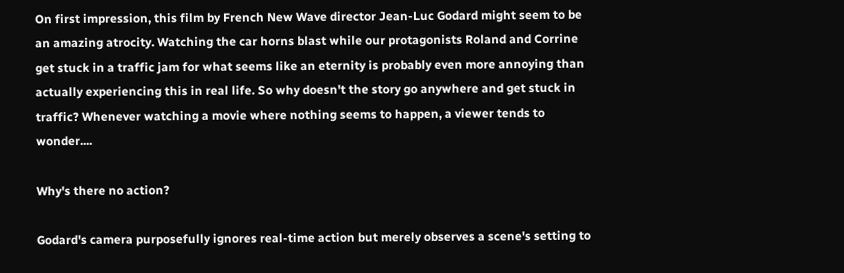On first impression, this film by French New Wave director Jean-Luc Godard might seem to be an amazing atrocity. Watching the car horns blast while our protagonists Roland and Corrine get stuck in a traffic jam for what seems like an eternity is probably even more annoying than actually experiencing this in real life. So why doesn't the story go anywhere and get stuck in traffic? Whenever watching a movie where nothing seems to happen, a viewer tends to wonder....

Why's there no action?

Godard's camera purposefully ignores real-time action but merely observes a scene's setting to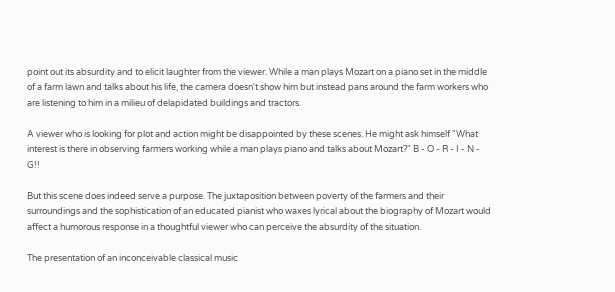point out its absurdity and to elicit laughter from the viewer. While a man plays Mozart on a piano set in the middle of a farm lawn and talks about his life, the camera doesn't show him but instead pans around the farm workers who are listening to him in a milieu of delapidated buildings and tractors.

A viewer who is looking for plot and action might be disappointed by these scenes. He might ask himself "What interest is there in observing farmers working while a man plays piano and talks about Mozart?" B - O - R - I - N - G!!

But this scene does indeed serve a purpose. The juxtaposition between poverty of the farmers and their surroundings and the sophistication of an educated pianist who waxes lyrical about the biography of Mozart would affect a humorous response in a thoughtful viewer who can perceive the absurdity of the situation.

The presentation of an inconceivable classical music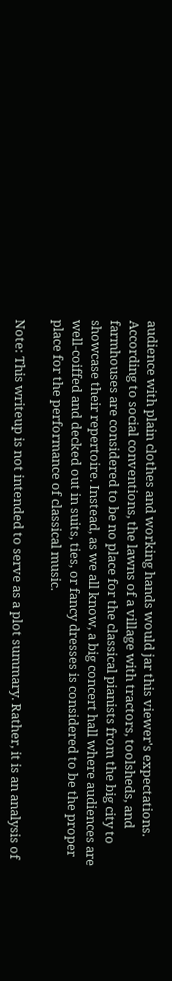audience with plain clothes and working hands would jar this viewer's expectations. According to social conventions, the lawns of a village with tractors, toolsheds, and farmhouses are considered to be no place for the classical pianists from the big city to showcase their repertoire. Instead, as we all know, a big concert hall where audiences are well-coiffed and decked out in suits, ties, or fancy dresses is considered to be the proper place for the performance of classical music.

Note: This writeup is not intended to serve as a plot summary. Rather, it is an analysis of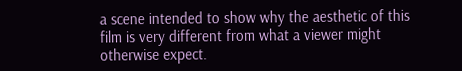a scene intended to show why the aesthetic of this film is very different from what a viewer might otherwise expect.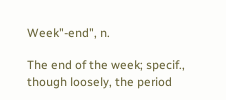Week"-end", n.

The end of the week; specif., though loosely, the period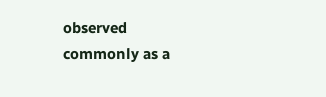observed commonly as a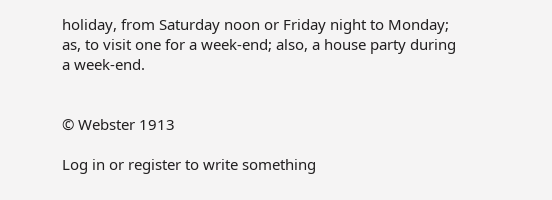holiday, from Saturday noon or Friday night to Monday; as, to visit one for a week-end; also, a house party during a week-end.


© Webster 1913

Log in or register to write something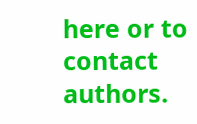here or to contact authors.